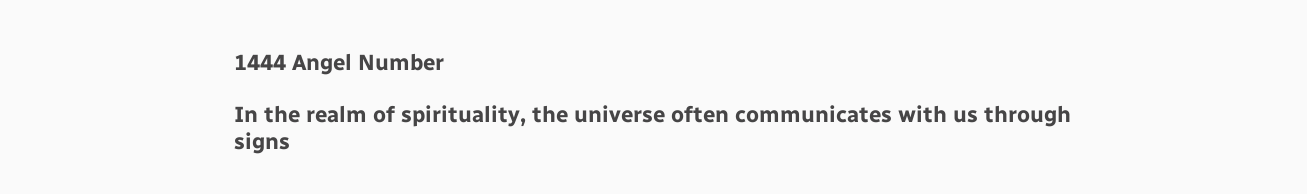1444 Angel Number

In the realm of spirituality, the universe often communicates with us through signs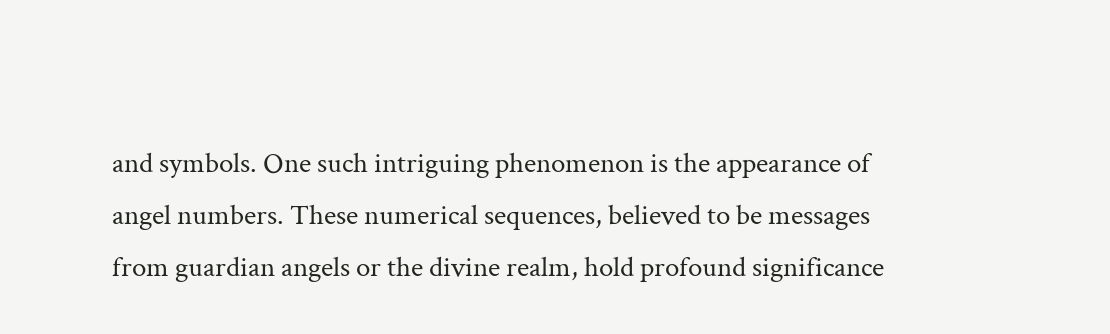and symbols. One such intriguing phenomenon is the appearance of angel numbers. These numerical sequences, believed to be messages from guardian angels or the divine realm, hold profound significance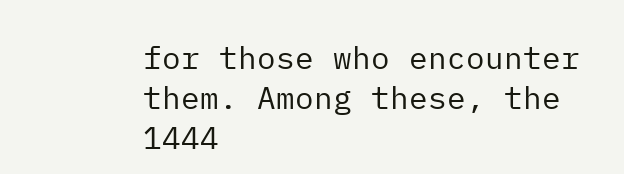for those who encounter them. Among these, the 1444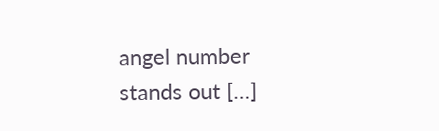angel number stands out […]